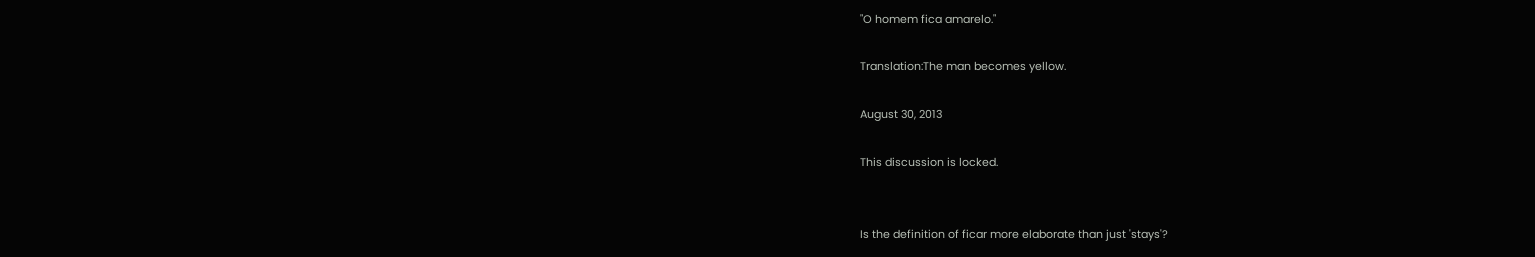"O homem fica amarelo."

Translation:The man becomes yellow.

August 30, 2013

This discussion is locked.


Is the definition of ficar more elaborate than just 'stays'?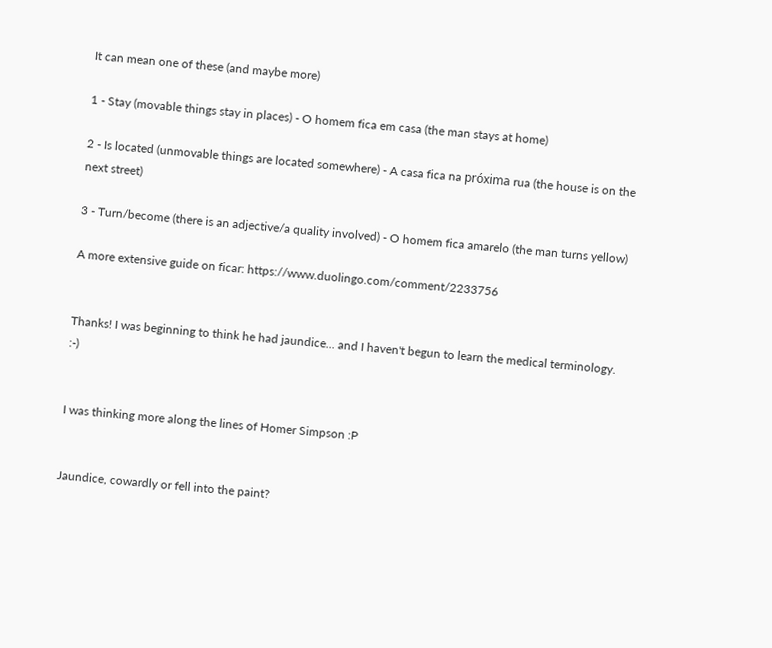It can mean one of these (and maybe more)

1 - Stay (movable things stay in places) - O homem fica em casa (the man stays at home)

2 - Is located (unmovable things are located somewhere) - A casa fica na próxima rua (the house is on the next street)

3 - Turn/become (there is an adjective/a quality involved) - O homem fica amarelo (the man turns yellow)

A more extensive guide on ficar: https://www.duolingo.com/comment/2233756


Thanks! I was beginning to think he had jaundice... and I haven't begun to learn the medical terminology. :-)


I was thinking more along the lines of Homer Simpson :P


Jaundice, cowardly or fell into the paint?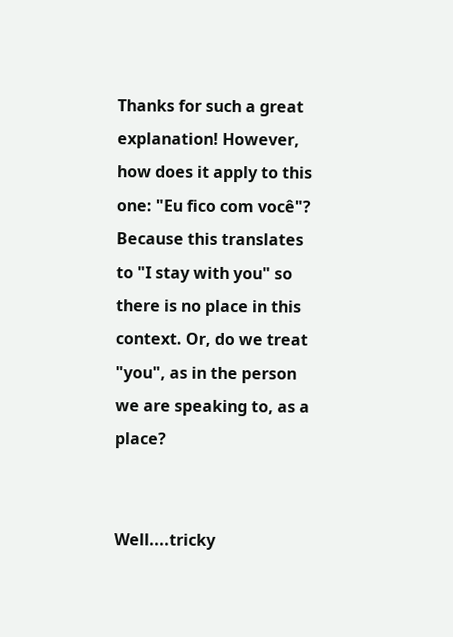Thanks for such a great explanation! However, how does it apply to this one: "Eu fico com você"? Because this translates to "I stay with you" so there is no place in this context. Or, do we treat "you", as in the person we are speaking to, as a place?


Well....tricky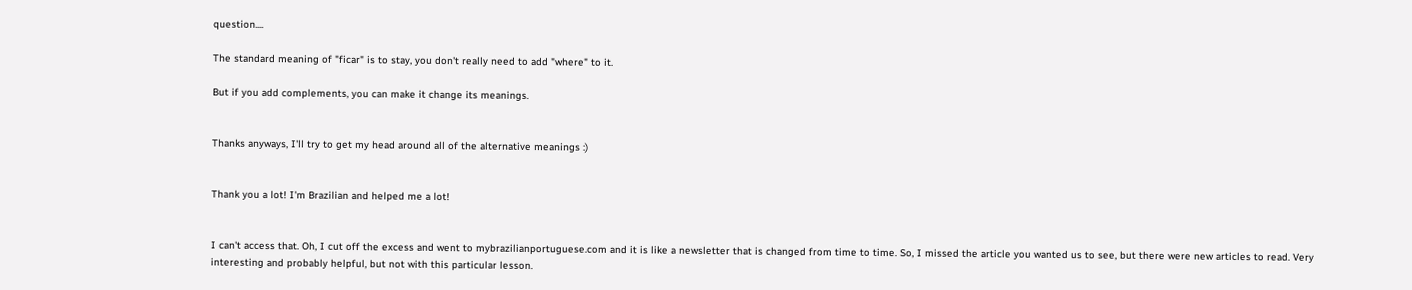question....

The standard meaning of "ficar" is to stay, you don't really need to add "where" to it.

But if you add complements, you can make it change its meanings.


Thanks anyways, I'll try to get my head around all of the alternative meanings :)


Thank you a lot! I'm Brazilian and helped me a lot!


I can't access that. Oh, I cut off the excess and went to mybrazilianportuguese.com and it is like a newsletter that is changed from time to time. So, I missed the article you wanted us to see, but there were new articles to read. Very interesting and probably helpful, but not with this particular lesson.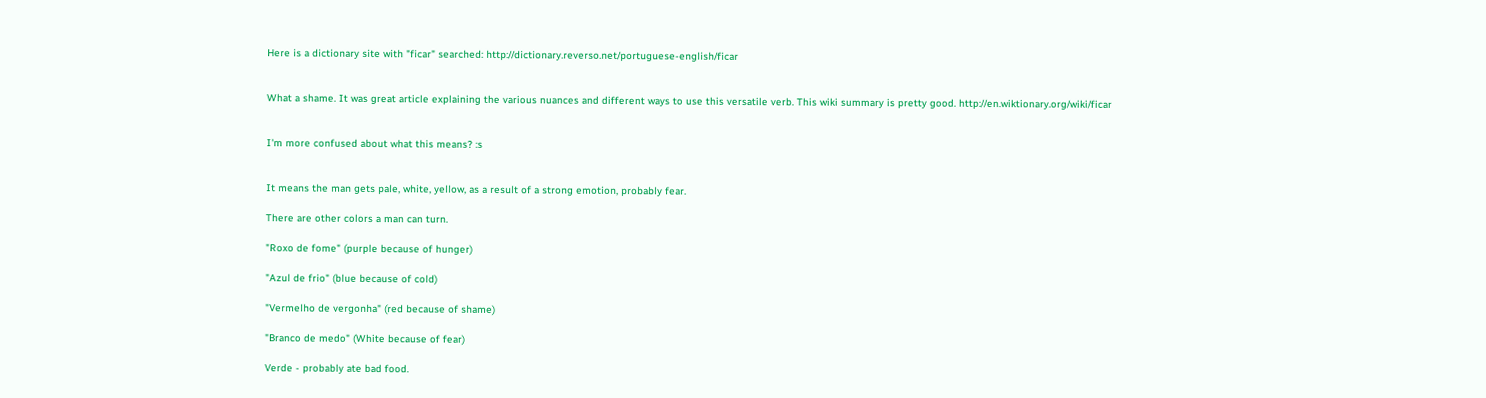Here is a dictionary site with "ficar" searched: http://dictionary.reverso.net/portuguese-english/ficar


What a shame. It was great article explaining the various nuances and different ways to use this versatile verb. This wiki summary is pretty good. http://en.wiktionary.org/wiki/ficar


I'm more confused about what this means? :s


It means the man gets pale, white, yellow, as a result of a strong emotion, probably fear.

There are other colors a man can turn.

"Roxo de fome" (purple because of hunger)

"Azul de frio" (blue because of cold)

"Vermelho de vergonha" (red because of shame)

"Branco de medo" (White because of fear)

Verde - probably ate bad food.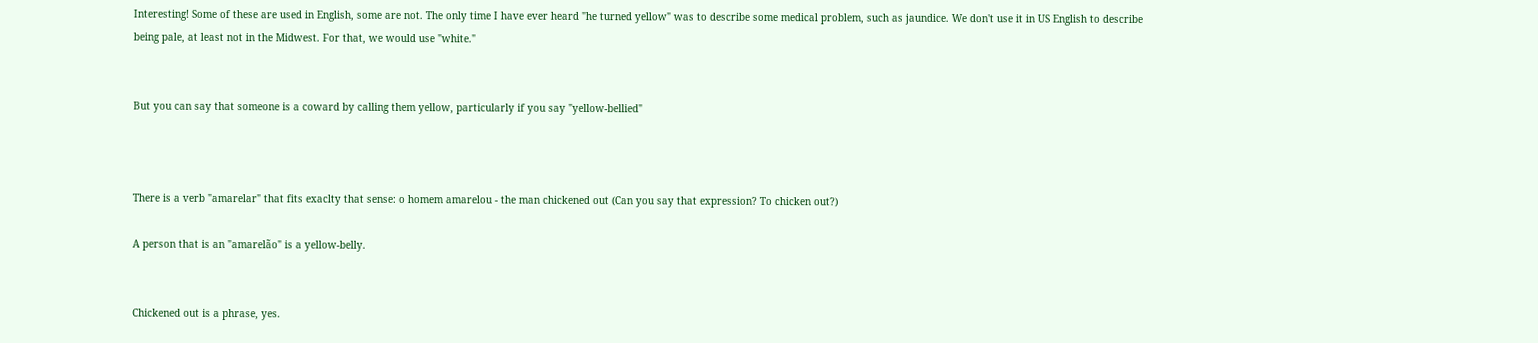Interesting! Some of these are used in English, some are not. The only time I have ever heard "he turned yellow" was to describe some medical problem, such as jaundice. We don't use it in US English to describe being pale, at least not in the Midwest. For that, we would use "white."


But you can say that someone is a coward by calling them yellow, particularly if you say "yellow-bellied"



There is a verb "amarelar" that fits exaclty that sense: o homem amarelou - the man chickened out (Can you say that expression? To chicken out?)

A person that is an "amarelão" is a yellow-belly.


Chickened out is a phrase, yes.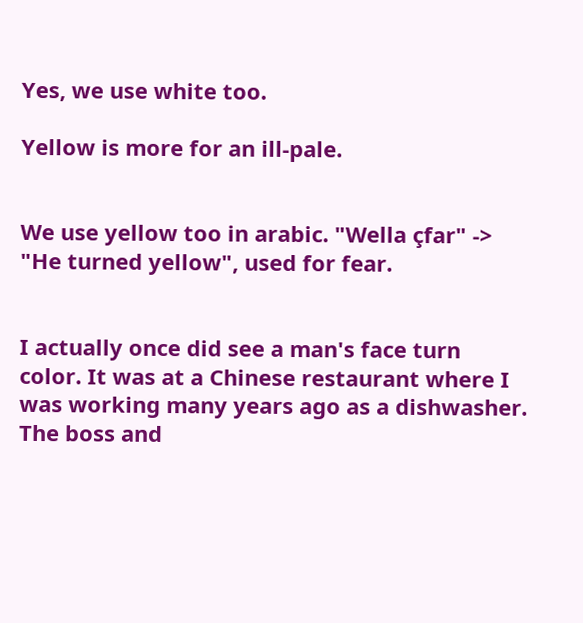Yes, we use white too.

Yellow is more for an ill-pale.


We use yellow too in arabic. "Wella çfar" -> "He turned yellow", used for fear.


I actually once did see a man's face turn color. It was at a Chinese restaurant where I was working many years ago as a dishwasher. The boss and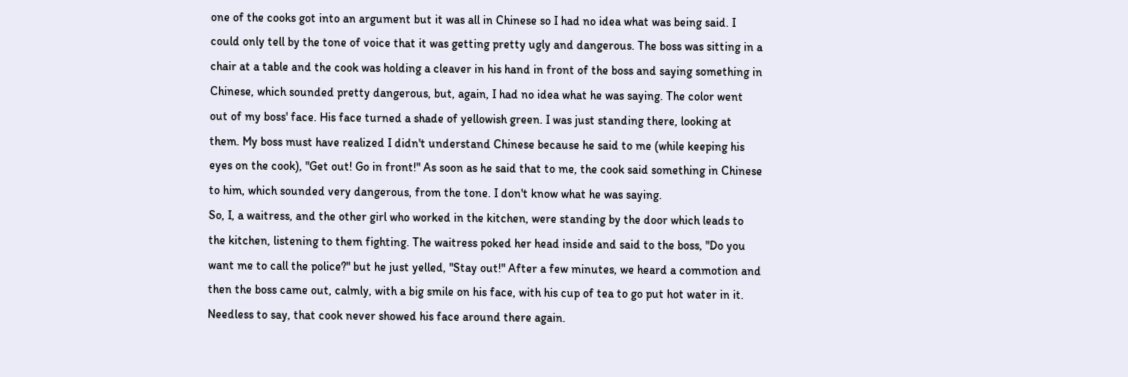one of the cooks got into an argument but it was all in Chinese so I had no idea what was being said. I could only tell by the tone of voice that it was getting pretty ugly and dangerous. The boss was sitting in a chair at a table and the cook was holding a cleaver in his hand in front of the boss and saying something in Chinese, which sounded pretty dangerous, but, again, I had no idea what he was saying. The color went out of my boss' face. His face turned a shade of yellowish green. I was just standing there, looking at them. My boss must have realized I didn't understand Chinese because he said to me (while keeping his eyes on the cook), "Get out! Go in front!" As soon as he said that to me, the cook said something in Chinese to him, which sounded very dangerous, from the tone. I don't know what he was saying.
So, I, a waitress, and the other girl who worked in the kitchen, were standing by the door which leads to the kitchen, listening to them fighting. The waitress poked her head inside and said to the boss, "Do you want me to call the police?" but he just yelled, "Stay out!" After a few minutes, we heard a commotion and then the boss came out, calmly, with a big smile on his face, with his cup of tea to go put hot water in it. Needless to say, that cook never showed his face around there again.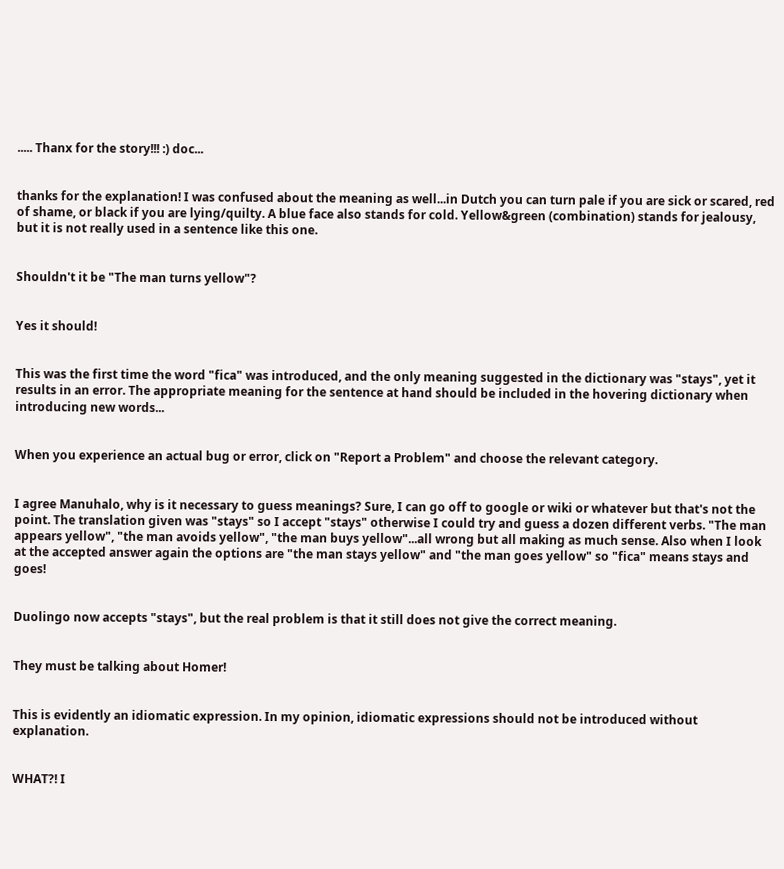..... Thanx for the story!!! :) doc...


thanks for the explanation! I was confused about the meaning as well...in Dutch you can turn pale if you are sick or scared, red of shame, or black if you are lying/quilty. A blue face also stands for cold. Yellow&green (combination) stands for jealousy, but it is not really used in a sentence like this one.


Shouldn't it be "The man turns yellow"?


Yes it should!


This was the first time the word "fica" was introduced, and the only meaning suggested in the dictionary was "stays", yet it results in an error. The appropriate meaning for the sentence at hand should be included in the hovering dictionary when introducing new words...


When you experience an actual bug or error, click on "Report a Problem" and choose the relevant category.


I agree Manuhalo, why is it necessary to guess meanings? Sure, I can go off to google or wiki or whatever but that's not the point. The translation given was "stays" so I accept "stays" otherwise I could try and guess a dozen different verbs. "The man appears yellow", "the man avoids yellow", "the man buys yellow"...all wrong but all making as much sense. Also when I look at the accepted answer again the options are "the man stays yellow" and "the man goes yellow" so "fica" means stays and goes!


Duolingo now accepts "stays", but the real problem is that it still does not give the correct meaning.


They must be talking about Homer!


This is evidently an idiomatic expression. In my opinion, idiomatic expressions should not be introduced without explanation.


WHAT?! I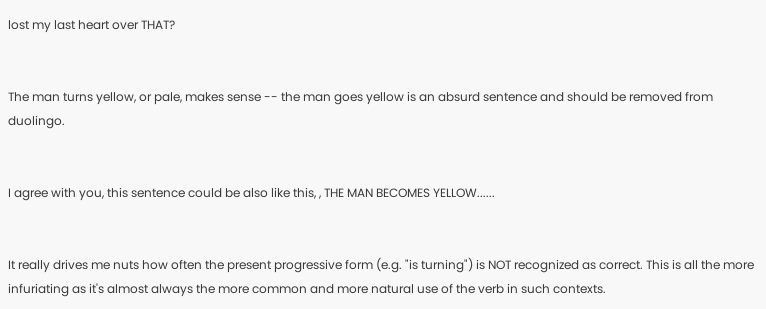lost my last heart over THAT?


The man turns yellow, or pale, makes sense -- the man goes yellow is an absurd sentence and should be removed from duolingo.


I agree with you, this sentence could be also like this, , THE MAN BECOMES YELLOW......


It really drives me nuts how often the present progressive form (e.g. "is turning") is NOT recognized as correct. This is all the more infuriating as it's almost always the more common and more natural use of the verb in such contexts.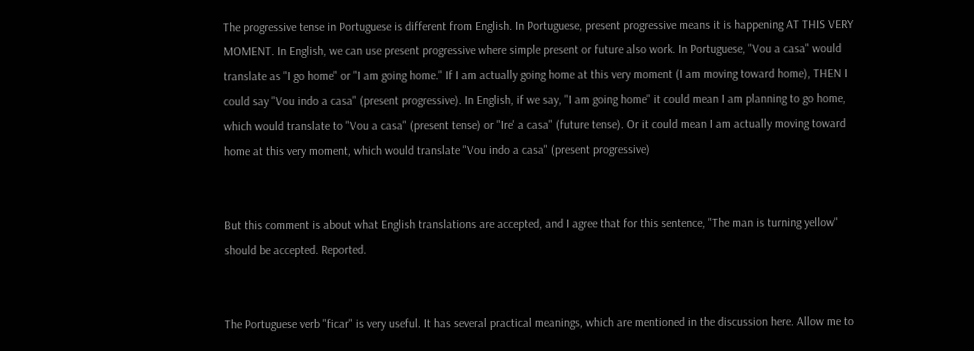The progressive tense in Portuguese is different from English. In Portuguese, present progressive means it is happening AT THIS VERY MOMENT. In English, we can use present progressive where simple present or future also work. In Portuguese, "Vou a casa" would translate as "I go home" or "I am going home." If I am actually going home at this very moment (I am moving toward home), THEN I could say "Vou indo a casa" (present progressive). In English, if we say, "I am going home" it could mean I am planning to go home, which would translate to "Vou a casa" (present tense) or "Ire' a casa" (future tense). Or it could mean I am actually moving toward home at this very moment, which would translate "Vou indo a casa" (present progressive)


But this comment is about what English translations are accepted, and I agree that for this sentence, "The man is turning yellow" should be accepted. Reported.


The Portuguese verb "ficar" is very useful. It has several practical meanings, which are mentioned in the discussion here. Allow me to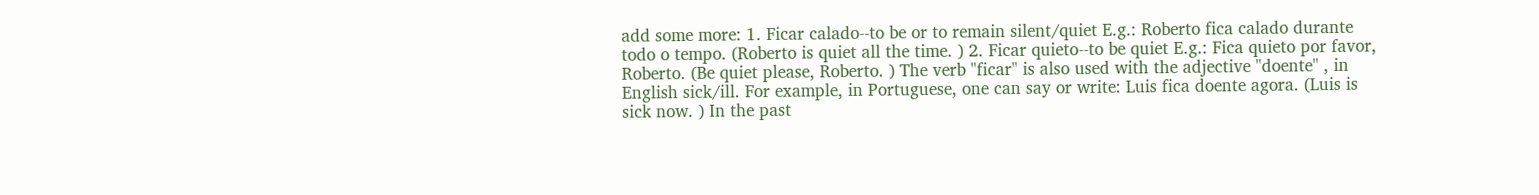add some more: 1. Ficar calado--to be or to remain silent/quiet E.g.: Roberto fica calado durante todo o tempo. (Roberto is quiet all the time. ) 2. Ficar quieto--to be quiet E.g.: Fica quieto por favor, Roberto. (Be quiet please, Roberto. ) The verb "ficar" is also used with the adjective "doente" , in English sick/ill. For example, in Portuguese, one can say or write: Luis fica doente agora. (Luis is sick now. ) In the past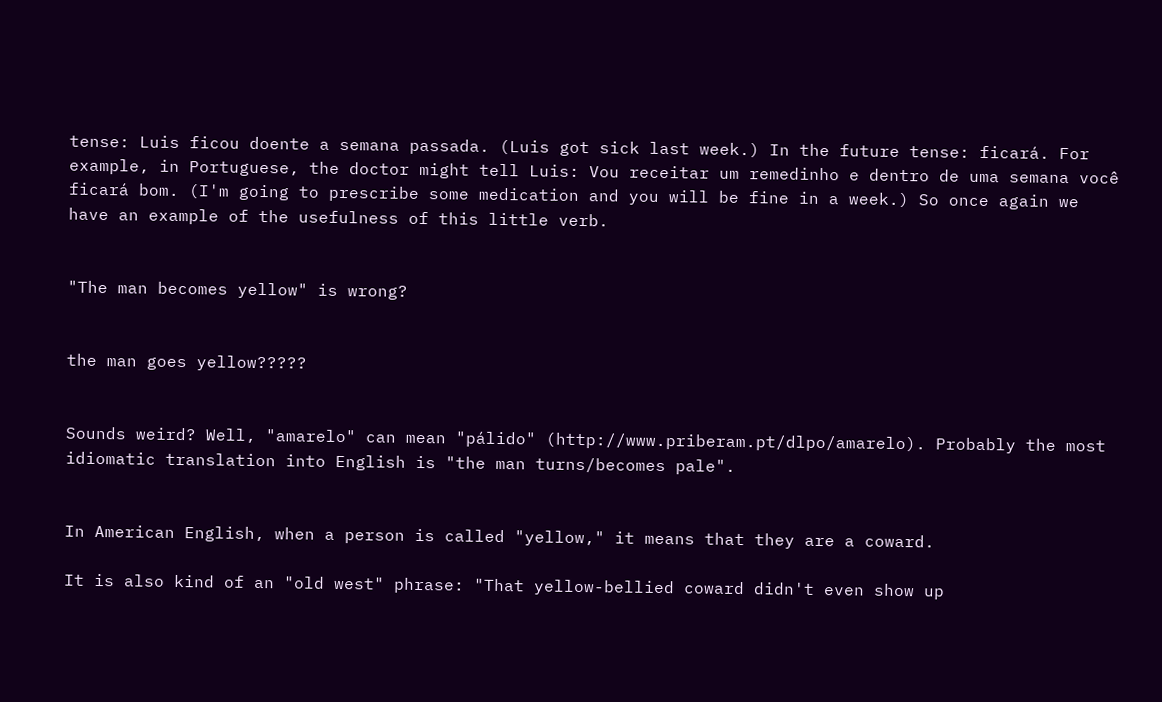tense: Luis ficou doente a semana passada. (Luis got sick last week.) In the future tense: ficará. For example, in Portuguese, the doctor might tell Luis: Vou receitar um remedinho e dentro de uma semana você ficará bom. (I'm going to prescribe some medication and you will be fine in a week.) So once again we have an example of the usefulness of this little verb.


"The man becomes yellow" is wrong?


the man goes yellow?????


Sounds weird? Well, "amarelo" can mean "pálido" (http://www.priberam.pt/dlpo/amarelo). Probably the most idiomatic translation into English is "the man turns/becomes pale".


In American English, when a person is called "yellow," it means that they are a coward.

It is also kind of an "old west" phrase: "That yellow-bellied coward didn't even show up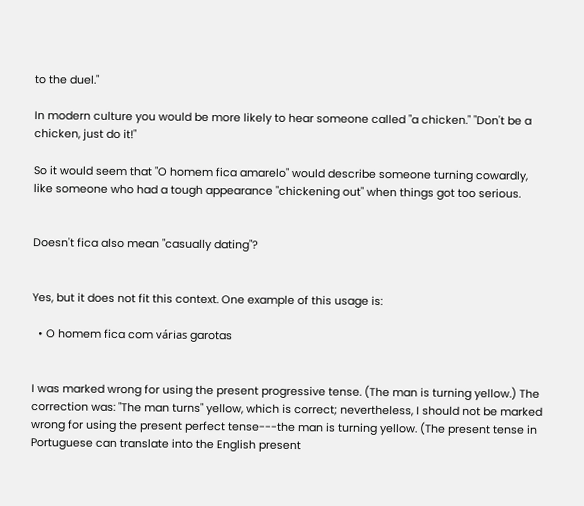to the duel."

In modern culture you would be more likely to hear someone called "a chicken." "Don't be a chicken, just do it!"

So it would seem that "O homem fica amarelo" would describe someone turning cowardly, like someone who had a tough appearance "chickening out" when things got too serious.


Doesn't fica also mean "casually dating"?


Yes, but it does not fit this context. One example of this usage is:

  • O homem fica com várias garotas


I was marked wrong for using the present progressive tense. (The man is turning yellow.) The correction was: "The man turns" yellow, which is correct; nevertheless, I should not be marked wrong for using the present perfect tense---the man is turning yellow. (The present tense in Portuguese can translate into the English present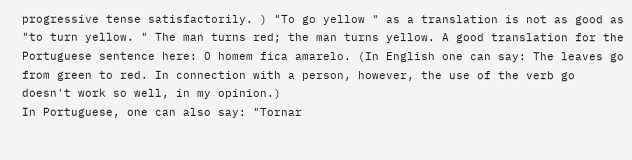progressive tense satisfactorily. ) "To go yellow " as a translation is not as good as "to turn yellow. " The man turns red; the man turns yellow. A good translation for the Portuguese sentence here: O homem fica amarelo. (In English one can say: The leaves go from green to red. In connection with a person, however, the use of the verb go doesn't work so well, in my opinion.)
In Portuguese, one can also say: "Tornar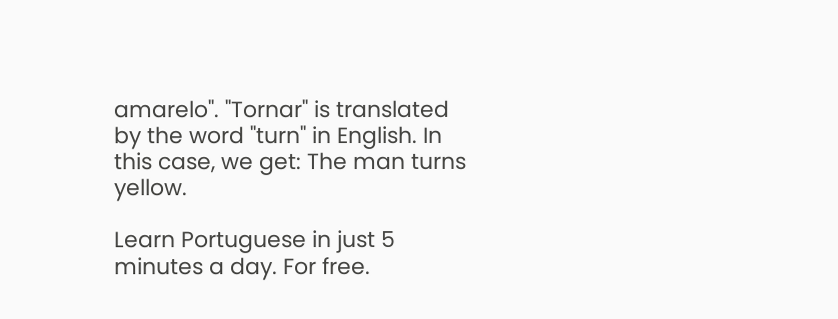amarelo". "Tornar" is translated by the word "turn" in English. In this case, we get: The man turns yellow.

Learn Portuguese in just 5 minutes a day. For free.